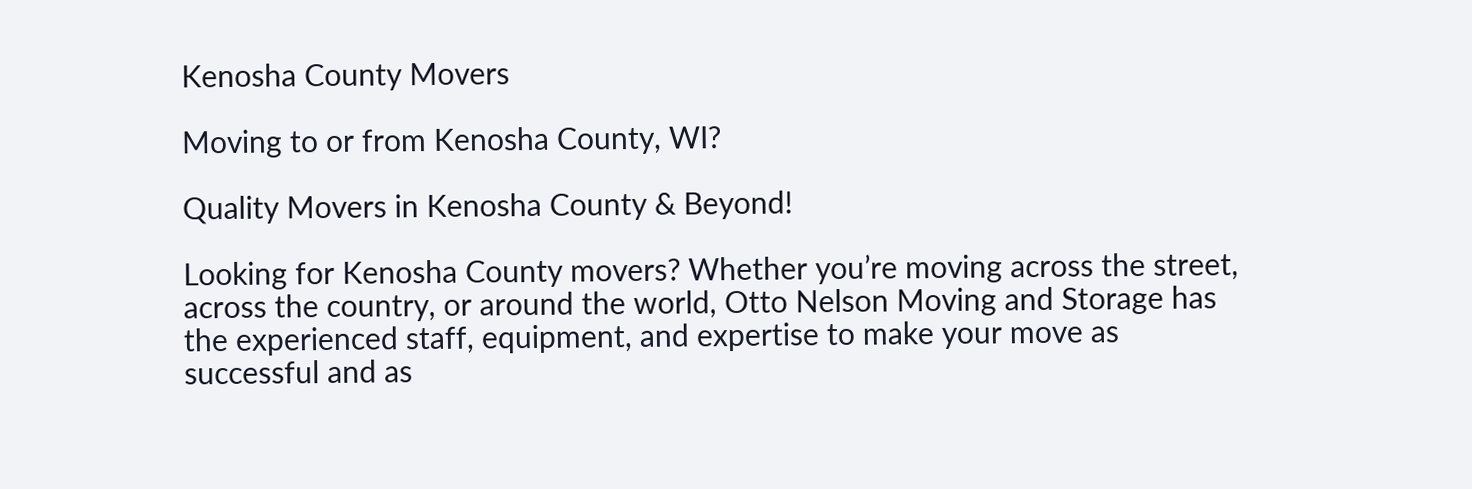Kenosha County Movers

Moving to or from Kenosha County, WI?

Quality Movers in Kenosha County & Beyond!

Looking for Kenosha County movers? Whether you’re moving across the street, across the country, or around the world, Otto Nelson Moving and Storage has the experienced staff, equipment, and expertise to make your move as successful and as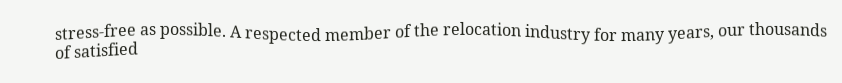stress-free as possible. A respected member of the relocation industry for many years, our thousands of satisfied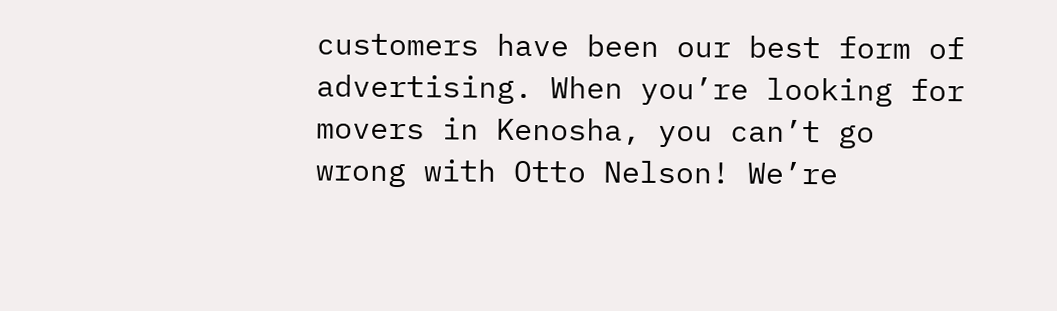customers have been our best form of advertising. When you’re looking for movers in Kenosha, you can’t go wrong with Otto Nelson! We’re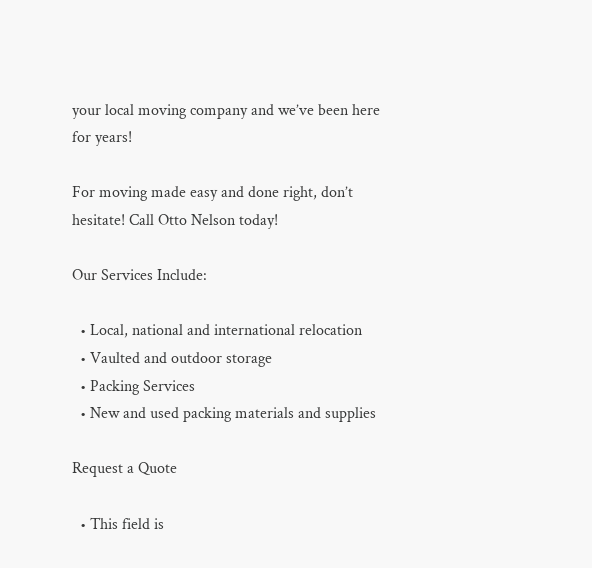your local moving company and we’ve been here for years!

For moving made easy and done right, don’t hesitate! Call Otto Nelson today!

Our Services Include:

  • Local, national and international relocation
  • Vaulted and outdoor storage
  • Packing Services
  • New and used packing materials and supplies

Request a Quote

  • This field is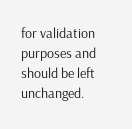for validation purposes and should be left unchanged.